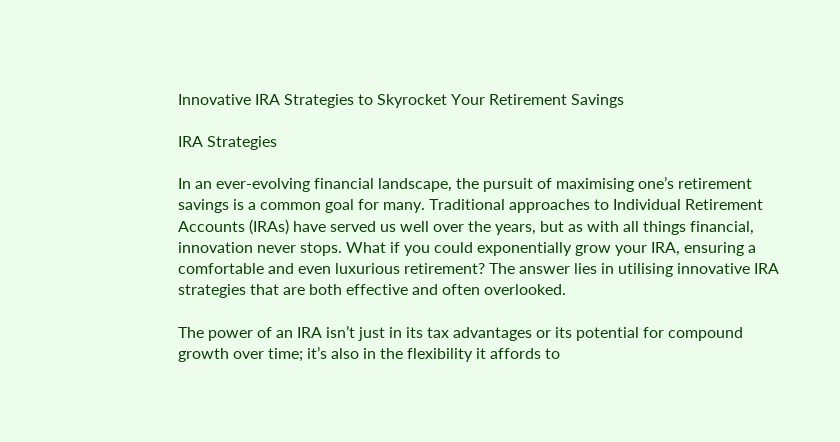Innovative IRA Strategies to Skyrocket Your Retirement Savings

IRA Strategies

In an ever-evolving financial landscape, the pursuit of maximising one’s retirement savings is a common goal for many. Traditional approaches to Individual Retirement Accounts (IRAs) have served us well over the years, but as with all things financial, innovation never stops. What if you could exponentially grow your IRA, ensuring a comfortable and even luxurious retirement? The answer lies in utilising innovative IRA strategies that are both effective and often overlooked.

The power of an IRA isn’t just in its tax advantages or its potential for compound growth over time; it’s also in the flexibility it affords to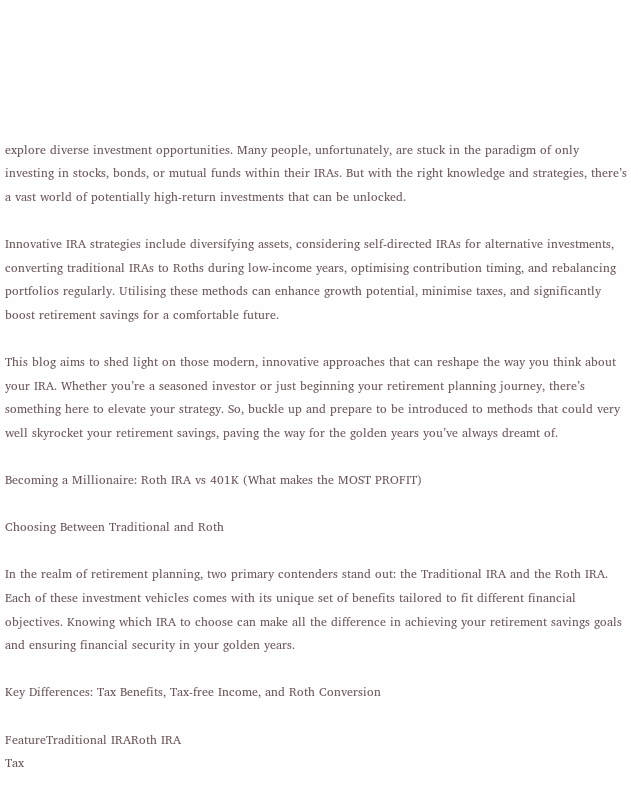explore diverse investment opportunities. Many people, unfortunately, are stuck in the paradigm of only investing in stocks, bonds, or mutual funds within their IRAs. But with the right knowledge and strategies, there’s a vast world of potentially high-return investments that can be unlocked.

Innovative IRA strategies include diversifying assets, considering self-directed IRAs for alternative investments, converting traditional IRAs to Roths during low-income years, optimising contribution timing, and rebalancing portfolios regularly. Utilising these methods can enhance growth potential, minimise taxes, and significantly boost retirement savings for a comfortable future.

This blog aims to shed light on those modern, innovative approaches that can reshape the way you think about your IRA. Whether you’re a seasoned investor or just beginning your retirement planning journey, there’s something here to elevate your strategy. So, buckle up and prepare to be introduced to methods that could very well skyrocket your retirement savings, paving the way for the golden years you’ve always dreamt of.

Becoming a Millionaire: Roth IRA vs 401K (What makes the MOST PROFIT)

Choosing Between Traditional and Roth

In the realm of retirement planning, two primary contenders stand out: the Traditional IRA and the Roth IRA. Each of these investment vehicles comes with its unique set of benefits tailored to fit different financial objectives. Knowing which IRA to choose can make all the difference in achieving your retirement savings goals and ensuring financial security in your golden years.

Key Differences: Tax Benefits, Tax-free Income, and Roth Conversion

FeatureTraditional IRARoth IRA
Tax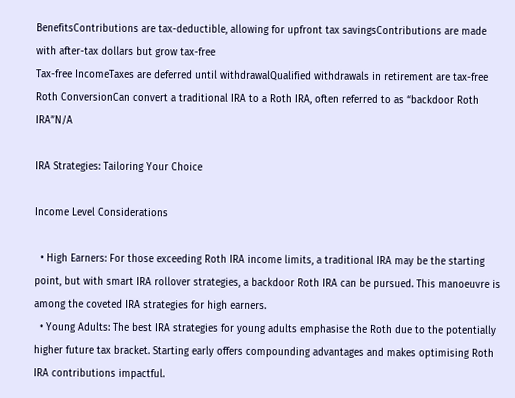BenefitsContributions are tax-deductible, allowing for upfront tax savingsContributions are made with after-tax dollars but grow tax-free
Tax-free IncomeTaxes are deferred until withdrawalQualified withdrawals in retirement are tax-free
Roth ConversionCan convert a traditional IRA to a Roth IRA, often referred to as “backdoor Roth IRA”N/A

IRA Strategies: Tailoring Your Choice

Income Level Considerations

  • High Earners: For those exceeding Roth IRA income limits, a traditional IRA may be the starting point, but with smart IRA rollover strategies, a backdoor Roth IRA can be pursued. This manoeuvre is among the coveted IRA strategies for high earners.
  • Young Adults: The best IRA strategies for young adults emphasise the Roth due to the potentially higher future tax bracket. Starting early offers compounding advantages and makes optimising Roth IRA contributions impactful.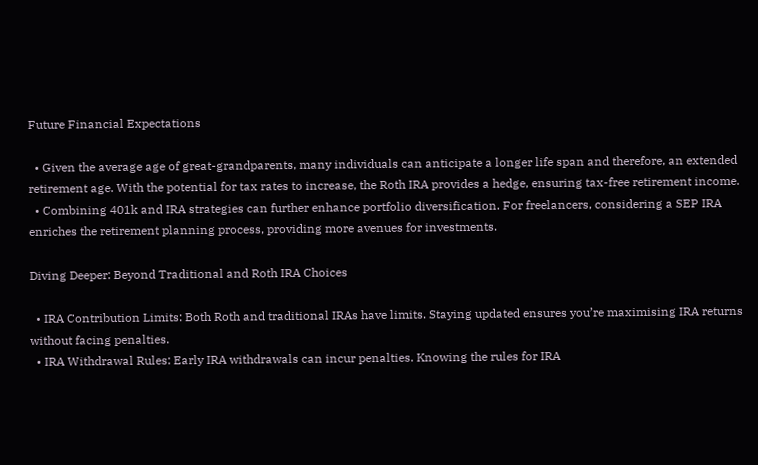Future Financial Expectations

  • Given the average age of great-grandparents, many individuals can anticipate a longer life span and therefore, an extended retirement age. With the potential for tax rates to increase, the Roth IRA provides a hedge, ensuring tax-free retirement income.
  • Combining 401k and IRA strategies can further enhance portfolio diversification. For freelancers, considering a SEP IRA enriches the retirement planning process, providing more avenues for investments.

Diving Deeper: Beyond Traditional and Roth IRA Choices

  • IRA Contribution Limits: Both Roth and traditional IRAs have limits. Staying updated ensures you’re maximising IRA returns without facing penalties.
  • IRA Withdrawal Rules: Early IRA withdrawals can incur penalties. Knowing the rules for IRA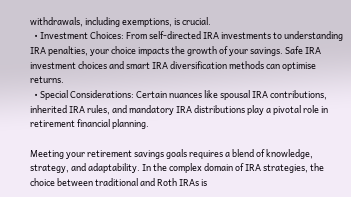withdrawals, including exemptions, is crucial.
  • Investment Choices: From self-directed IRA investments to understanding IRA penalties, your choice impacts the growth of your savings. Safe IRA investment choices and smart IRA diversification methods can optimise returns.
  • Special Considerations: Certain nuances like spousal IRA contributions, inherited IRA rules, and mandatory IRA distributions play a pivotal role in retirement financial planning.

Meeting your retirement savings goals requires a blend of knowledge, strategy, and adaptability. In the complex domain of IRA strategies, the choice between traditional and Roth IRAs is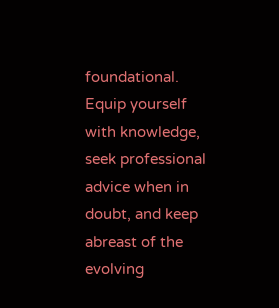foundational. Equip yourself with knowledge, seek professional advice when in doubt, and keep abreast of the evolving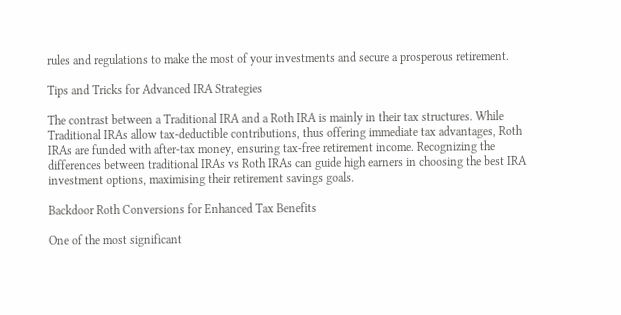rules and regulations to make the most of your investments and secure a prosperous retirement.

Tips and Tricks for Advanced IRA Strategies

The contrast between a Traditional IRA and a Roth IRA is mainly in their tax structures. While Traditional IRAs allow tax-deductible contributions, thus offering immediate tax advantages, Roth IRAs are funded with after-tax money, ensuring tax-free retirement income. Recognizing the differences between traditional IRAs vs Roth IRAs can guide high earners in choosing the best IRA investment options, maximising their retirement savings goals.

Backdoor Roth Conversions for Enhanced Tax Benefits

One of the most significant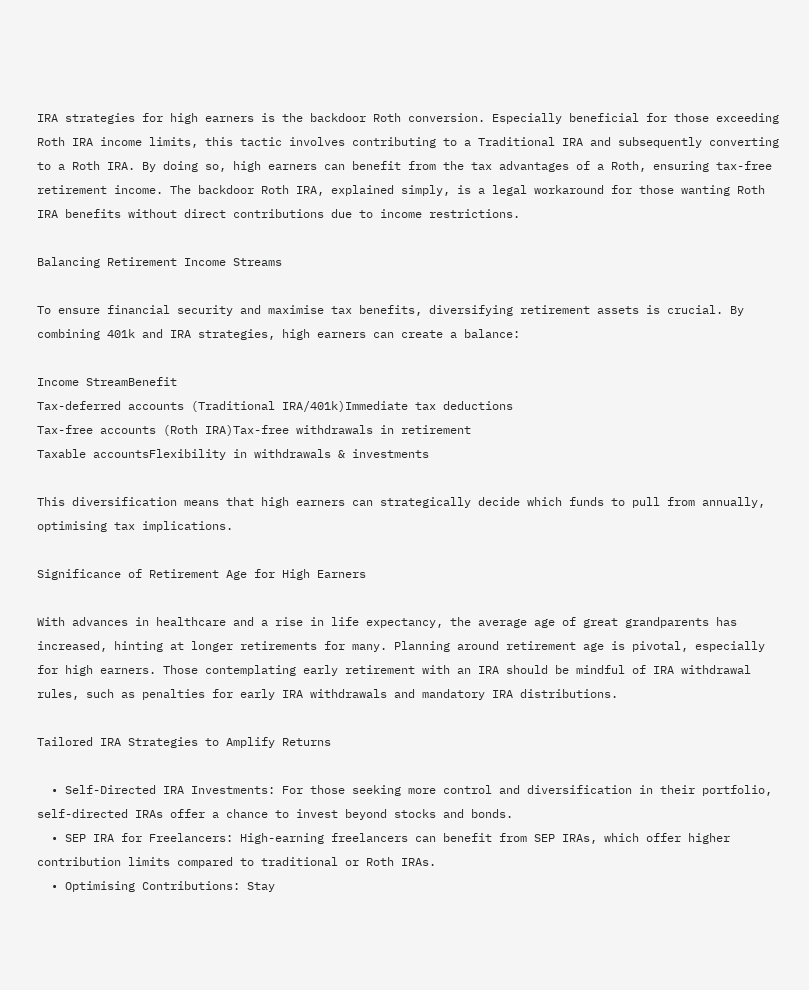IRA strategies for high earners is the backdoor Roth conversion. Especially beneficial for those exceeding Roth IRA income limits, this tactic involves contributing to a Traditional IRA and subsequently converting to a Roth IRA. By doing so, high earners can benefit from the tax advantages of a Roth, ensuring tax-free retirement income. The backdoor Roth IRA, explained simply, is a legal workaround for those wanting Roth IRA benefits without direct contributions due to income restrictions.

Balancing Retirement Income Streams

To ensure financial security and maximise tax benefits, diversifying retirement assets is crucial. By combining 401k and IRA strategies, high earners can create a balance:

Income StreamBenefit
Tax-deferred accounts (Traditional IRA/401k)Immediate tax deductions
Tax-free accounts (Roth IRA)Tax-free withdrawals in retirement
Taxable accountsFlexibility in withdrawals & investments

This diversification means that high earners can strategically decide which funds to pull from annually, optimising tax implications.

Significance of Retirement Age for High Earners

With advances in healthcare and a rise in life expectancy, the average age of great grandparents has increased, hinting at longer retirements for many. Planning around retirement age is pivotal, especially for high earners. Those contemplating early retirement with an IRA should be mindful of IRA withdrawal rules, such as penalties for early IRA withdrawals and mandatory IRA distributions.

Tailored IRA Strategies to Amplify Returns

  • Self-Directed IRA Investments: For those seeking more control and diversification in their portfolio, self-directed IRAs offer a chance to invest beyond stocks and bonds.
  • SEP IRA for Freelancers: High-earning freelancers can benefit from SEP IRAs, which offer higher contribution limits compared to traditional or Roth IRAs.
  • Optimising Contributions: Stay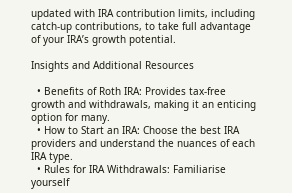updated with IRA contribution limits, including catch-up contributions, to take full advantage of your IRA’s growth potential.

Insights and Additional Resources

  • Benefits of Roth IRA: Provides tax-free growth and withdrawals, making it an enticing option for many.
  • How to Start an IRA: Choose the best IRA providers and understand the nuances of each IRA type.
  • Rules for IRA Withdrawals: Familiarise yourself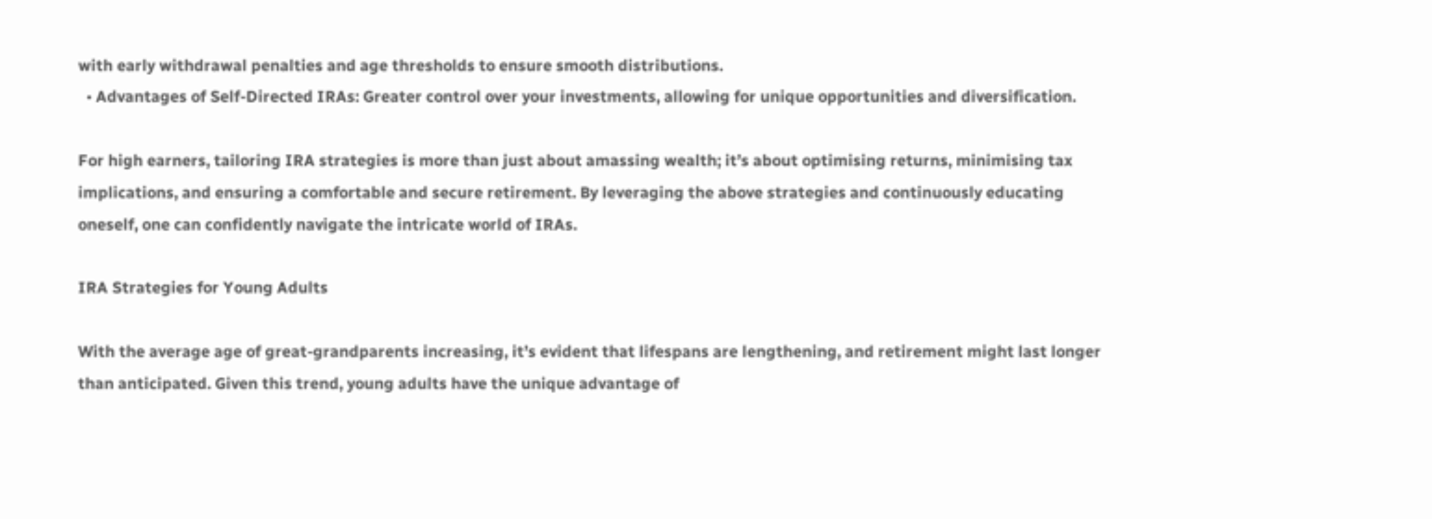with early withdrawal penalties and age thresholds to ensure smooth distributions.
  • Advantages of Self-Directed IRAs: Greater control over your investments, allowing for unique opportunities and diversification.

For high earners, tailoring IRA strategies is more than just about amassing wealth; it’s about optimising returns, minimising tax implications, and ensuring a comfortable and secure retirement. By leveraging the above strategies and continuously educating oneself, one can confidently navigate the intricate world of IRAs.

IRA Strategies for Young Adults

With the average age of great-grandparents increasing, it’s evident that lifespans are lengthening, and retirement might last longer than anticipated. Given this trend, young adults have the unique advantage of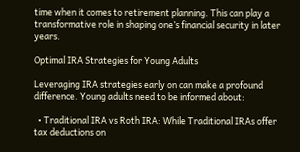time when it comes to retirement planning. This can play a transformative role in shaping one’s financial security in later years.

Optimal IRA Strategies for Young Adults

Leveraging IRA strategies early on can make a profound difference. Young adults need to be informed about:

  • Traditional IRA vs Roth IRA: While Traditional IRAs offer tax deductions on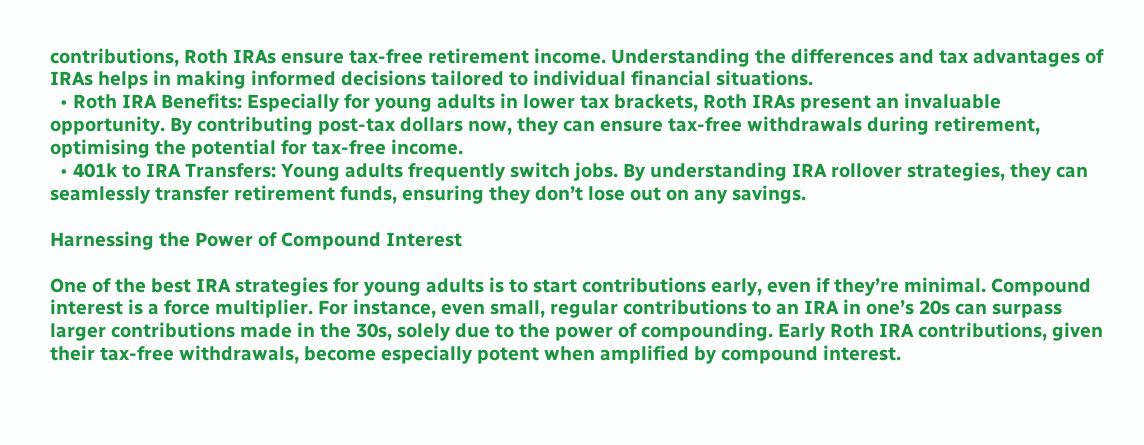contributions, Roth IRAs ensure tax-free retirement income. Understanding the differences and tax advantages of IRAs helps in making informed decisions tailored to individual financial situations.
  • Roth IRA Benefits: Especially for young adults in lower tax brackets, Roth IRAs present an invaluable opportunity. By contributing post-tax dollars now, they can ensure tax-free withdrawals during retirement, optimising the potential for tax-free income.
  • 401k to IRA Transfers: Young adults frequently switch jobs. By understanding IRA rollover strategies, they can seamlessly transfer retirement funds, ensuring they don’t lose out on any savings.

Harnessing the Power of Compound Interest

One of the best IRA strategies for young adults is to start contributions early, even if they’re minimal. Compound interest is a force multiplier. For instance, even small, regular contributions to an IRA in one’s 20s can surpass larger contributions made in the 30s, solely due to the power of compounding. Early Roth IRA contributions, given their tax-free withdrawals, become especially potent when amplified by compound interest.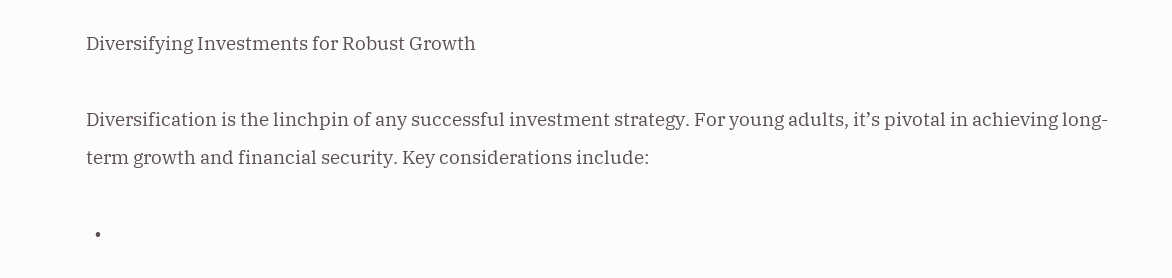Diversifying Investments for Robust Growth

Diversification is the linchpin of any successful investment strategy. For young adults, it’s pivotal in achieving long-term growth and financial security. Key considerations include:

  •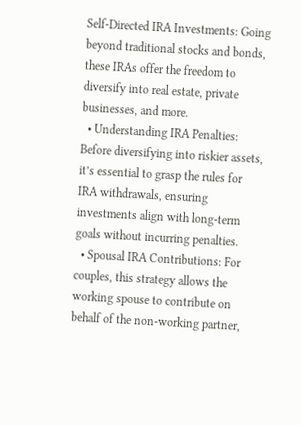Self-Directed IRA Investments: Going beyond traditional stocks and bonds, these IRAs offer the freedom to diversify into real estate, private businesses, and more.
  • Understanding IRA Penalties: Before diversifying into riskier assets, it’s essential to grasp the rules for IRA withdrawals, ensuring investments align with long-term goals without incurring penalties.
  • Spousal IRA Contributions: For couples, this strategy allows the working spouse to contribute on behalf of the non-working partner,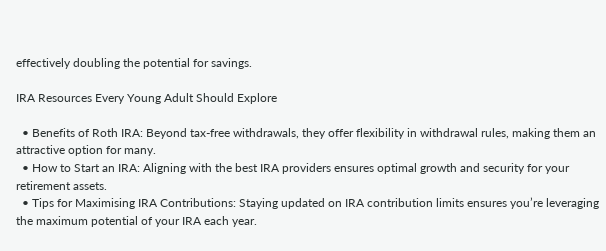effectively doubling the potential for savings.

IRA Resources Every Young Adult Should Explore

  • Benefits of Roth IRA: Beyond tax-free withdrawals, they offer flexibility in withdrawal rules, making them an attractive option for many.
  • How to Start an IRA: Aligning with the best IRA providers ensures optimal growth and security for your retirement assets.
  • Tips for Maximising IRA Contributions: Staying updated on IRA contribution limits ensures you’re leveraging the maximum potential of your IRA each year.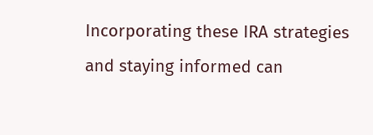Incorporating these IRA strategies and staying informed can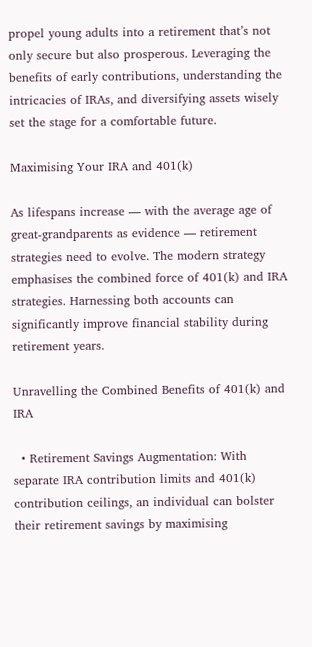propel young adults into a retirement that’s not only secure but also prosperous. Leveraging the benefits of early contributions, understanding the intricacies of IRAs, and diversifying assets wisely set the stage for a comfortable future.

Maximising Your IRA and 401(k)

As lifespans increase — with the average age of great-grandparents as evidence — retirement strategies need to evolve. The modern strategy emphasises the combined force of 401(k) and IRA strategies. Harnessing both accounts can significantly improve financial stability during retirement years.

Unravelling the Combined Benefits of 401(k) and IRA

  • Retirement Savings Augmentation: With separate IRA contribution limits and 401(k) contribution ceilings, an individual can bolster their retirement savings by maximising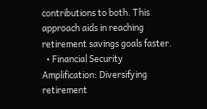contributions to both. This approach aids in reaching retirement savings goals faster.
  • Financial Security Amplification: Diversifying retirement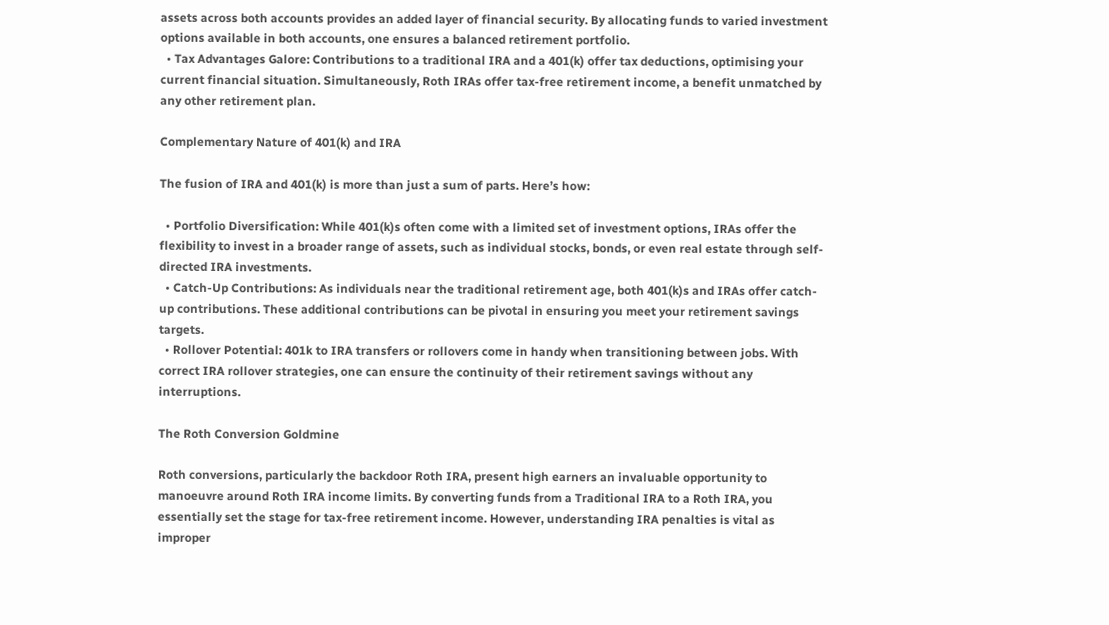assets across both accounts provides an added layer of financial security. By allocating funds to varied investment options available in both accounts, one ensures a balanced retirement portfolio.
  • Tax Advantages Galore: Contributions to a traditional IRA and a 401(k) offer tax deductions, optimising your current financial situation. Simultaneously, Roth IRAs offer tax-free retirement income, a benefit unmatched by any other retirement plan.

Complementary Nature of 401(k) and IRA

The fusion of IRA and 401(k) is more than just a sum of parts. Here’s how:

  • Portfolio Diversification: While 401(k)s often come with a limited set of investment options, IRAs offer the flexibility to invest in a broader range of assets, such as individual stocks, bonds, or even real estate through self-directed IRA investments.
  • Catch-Up Contributions: As individuals near the traditional retirement age, both 401(k)s and IRAs offer catch-up contributions. These additional contributions can be pivotal in ensuring you meet your retirement savings targets.
  • Rollover Potential: 401k to IRA transfers or rollovers come in handy when transitioning between jobs. With correct IRA rollover strategies, one can ensure the continuity of their retirement savings without any interruptions.

The Roth Conversion Goldmine

Roth conversions, particularly the backdoor Roth IRA, present high earners an invaluable opportunity to manoeuvre around Roth IRA income limits. By converting funds from a Traditional IRA to a Roth IRA, you essentially set the stage for tax-free retirement income. However, understanding IRA penalties is vital as improper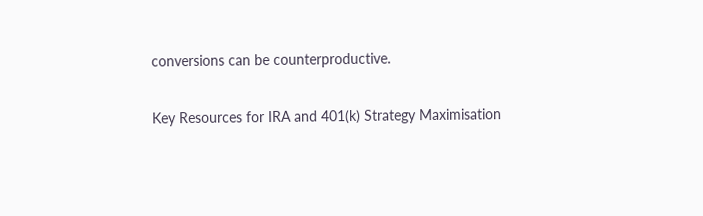conversions can be counterproductive.

Key Resources for IRA and 401(k) Strategy Maximisation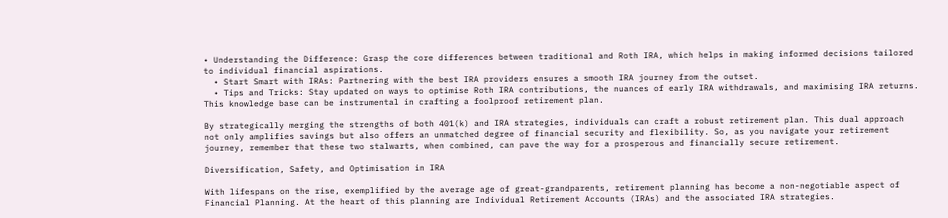• Understanding the Difference: Grasp the core differences between traditional and Roth IRA, which helps in making informed decisions tailored to individual financial aspirations.
  • Start Smart with IRAs: Partnering with the best IRA providers ensures a smooth IRA journey from the outset.
  • Tips and Tricks: Stay updated on ways to optimise Roth IRA contributions, the nuances of early IRA withdrawals, and maximising IRA returns. This knowledge base can be instrumental in crafting a foolproof retirement plan.

By strategically merging the strengths of both 401(k) and IRA strategies, individuals can craft a robust retirement plan. This dual approach not only amplifies savings but also offers an unmatched degree of financial security and flexibility. So, as you navigate your retirement journey, remember that these two stalwarts, when combined, can pave the way for a prosperous and financially secure retirement.

Diversification, Safety, and Optimisation in IRA

With lifespans on the rise, exemplified by the average age of great-grandparents, retirement planning has become a non-negotiable aspect of Financial Planning. At the heart of this planning are Individual Retirement Accounts (IRAs) and the associated IRA strategies.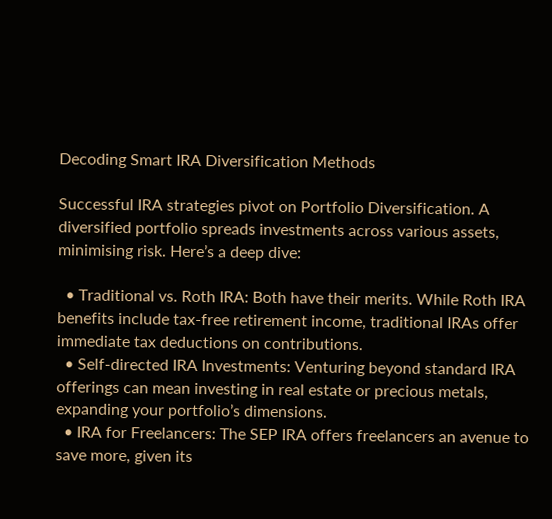Decoding Smart IRA Diversification Methods

Successful IRA strategies pivot on Portfolio Diversification. A diversified portfolio spreads investments across various assets, minimising risk. Here’s a deep dive:

  • Traditional vs. Roth IRA: Both have their merits. While Roth IRA benefits include tax-free retirement income, traditional IRAs offer immediate tax deductions on contributions.
  • Self-directed IRA Investments: Venturing beyond standard IRA offerings can mean investing in real estate or precious metals, expanding your portfolio’s dimensions.
  • IRA for Freelancers: The SEP IRA offers freelancers an avenue to save more, given its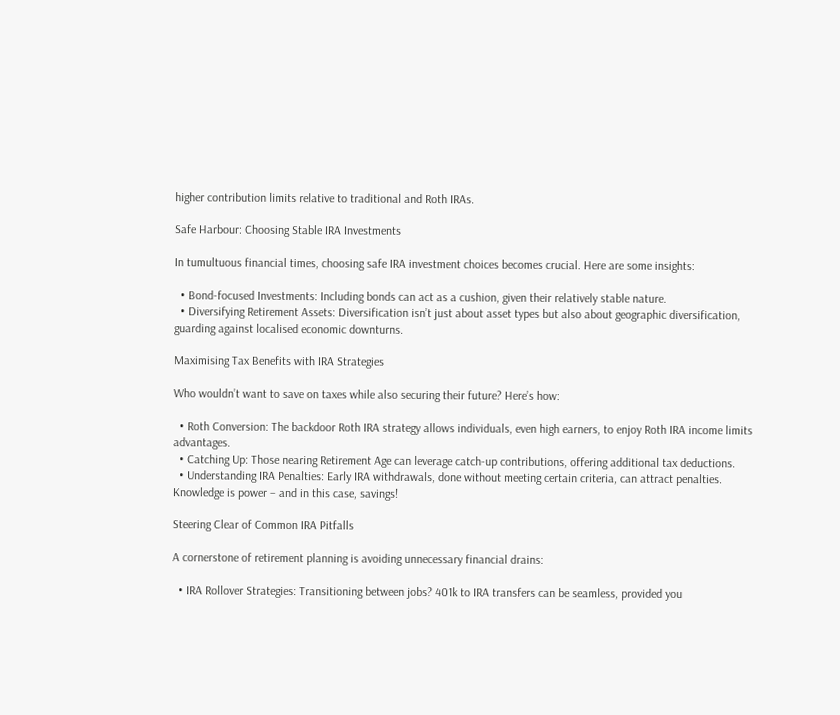higher contribution limits relative to traditional and Roth IRAs.

Safe Harbour: Choosing Stable IRA Investments

In tumultuous financial times, choosing safe IRA investment choices becomes crucial. Here are some insights:

  • Bond-focused Investments: Including bonds can act as a cushion, given their relatively stable nature.
  • Diversifying Retirement Assets: Diversification isn’t just about asset types but also about geographic diversification, guarding against localised economic downturns.

Maximising Tax Benefits with IRA Strategies

Who wouldn’t want to save on taxes while also securing their future? Here’s how:

  • Roth Conversion: The backdoor Roth IRA strategy allows individuals, even high earners, to enjoy Roth IRA income limits advantages.
  • Catching Up: Those nearing Retirement Age can leverage catch-up contributions, offering additional tax deductions.
  • Understanding IRA Penalties: Early IRA withdrawals, done without meeting certain criteria, can attract penalties. Knowledge is power – and in this case, savings!

Steering Clear of Common IRA Pitfalls

A cornerstone of retirement planning is avoiding unnecessary financial drains:

  • IRA Rollover Strategies: Transitioning between jobs? 401k to IRA transfers can be seamless, provided you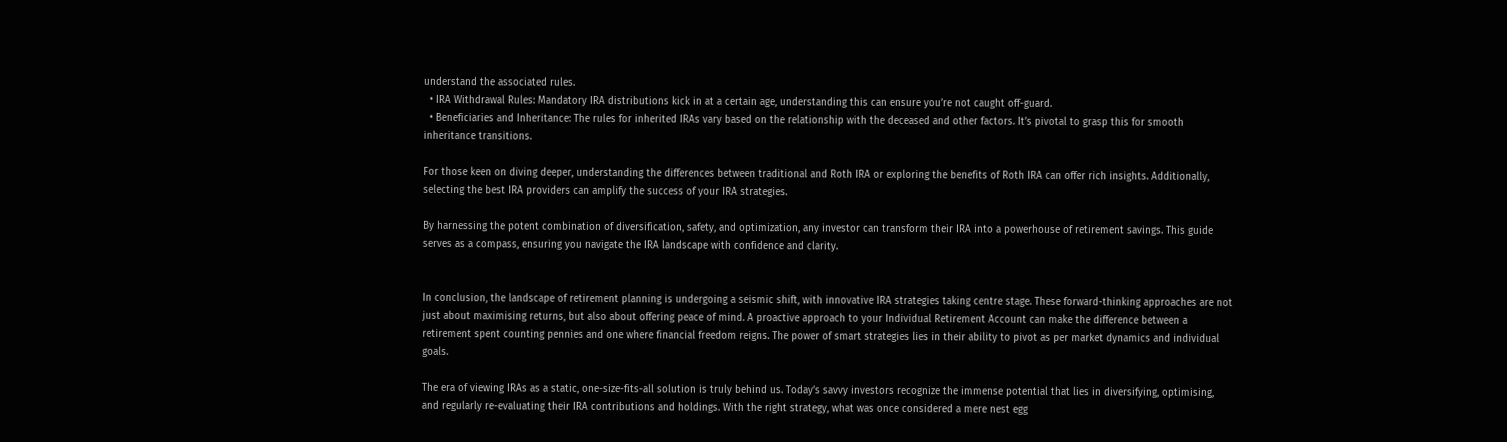understand the associated rules.
  • IRA Withdrawal Rules: Mandatory IRA distributions kick in at a certain age, understanding this can ensure you’re not caught off-guard.
  • Beneficiaries and Inheritance: The rules for inherited IRAs vary based on the relationship with the deceased and other factors. It’s pivotal to grasp this for smooth inheritance transitions.

For those keen on diving deeper, understanding the differences between traditional and Roth IRA or exploring the benefits of Roth IRA can offer rich insights. Additionally, selecting the best IRA providers can amplify the success of your IRA strategies.

By harnessing the potent combination of diversification, safety, and optimization, any investor can transform their IRA into a powerhouse of retirement savings. This guide serves as a compass, ensuring you navigate the IRA landscape with confidence and clarity.


In conclusion, the landscape of retirement planning is undergoing a seismic shift, with innovative IRA strategies taking centre stage. These forward-thinking approaches are not just about maximising returns, but also about offering peace of mind. A proactive approach to your Individual Retirement Account can make the difference between a retirement spent counting pennies and one where financial freedom reigns. The power of smart strategies lies in their ability to pivot as per market dynamics and individual goals.

The era of viewing IRAs as a static, one-size-fits-all solution is truly behind us. Today’s savvy investors recognize the immense potential that lies in diversifying, optimising, and regularly re-evaluating their IRA contributions and holdings. With the right strategy, what was once considered a mere nest egg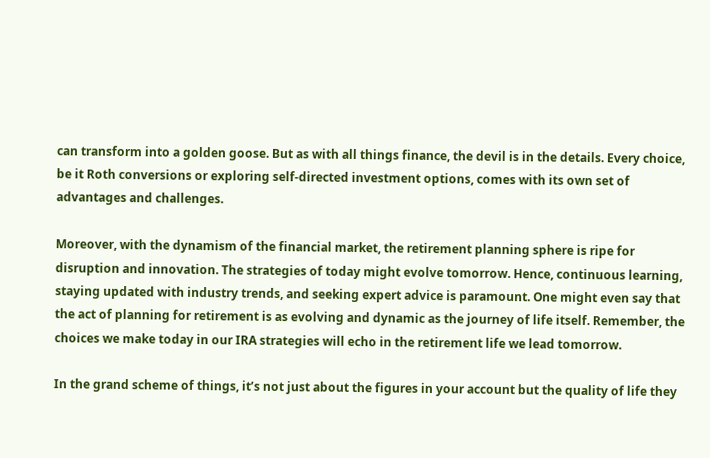can transform into a golden goose. But as with all things finance, the devil is in the details. Every choice, be it Roth conversions or exploring self-directed investment options, comes with its own set of advantages and challenges.

Moreover, with the dynamism of the financial market, the retirement planning sphere is ripe for disruption and innovation. The strategies of today might evolve tomorrow. Hence, continuous learning, staying updated with industry trends, and seeking expert advice is paramount. One might even say that the act of planning for retirement is as evolving and dynamic as the journey of life itself. Remember, the choices we make today in our IRA strategies will echo in the retirement life we lead tomorrow.

In the grand scheme of things, it’s not just about the figures in your account but the quality of life they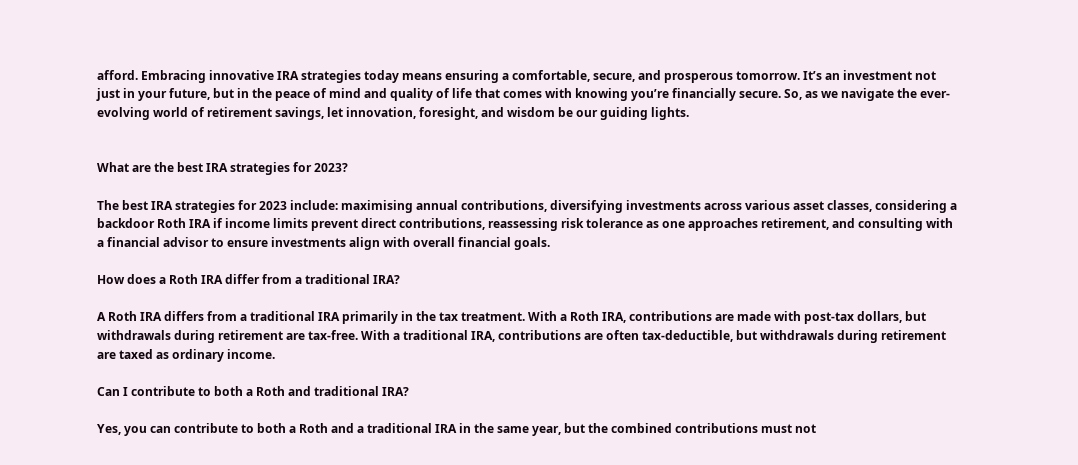afford. Embracing innovative IRA strategies today means ensuring a comfortable, secure, and prosperous tomorrow. It’s an investment not just in your future, but in the peace of mind and quality of life that comes with knowing you’re financially secure. So, as we navigate the ever-evolving world of retirement savings, let innovation, foresight, and wisdom be our guiding lights.


What are the best IRA strategies for 2023?

The best IRA strategies for 2023 include: maximising annual contributions, diversifying investments across various asset classes, considering a backdoor Roth IRA if income limits prevent direct contributions, reassessing risk tolerance as one approaches retirement, and consulting with a financial advisor to ensure investments align with overall financial goals.

How does a Roth IRA differ from a traditional IRA?

A Roth IRA differs from a traditional IRA primarily in the tax treatment. With a Roth IRA, contributions are made with post-tax dollars, but withdrawals during retirement are tax-free. With a traditional IRA, contributions are often tax-deductible, but withdrawals during retirement are taxed as ordinary income.

Can I contribute to both a Roth and traditional IRA?

Yes, you can contribute to both a Roth and a traditional IRA in the same year, but the combined contributions must not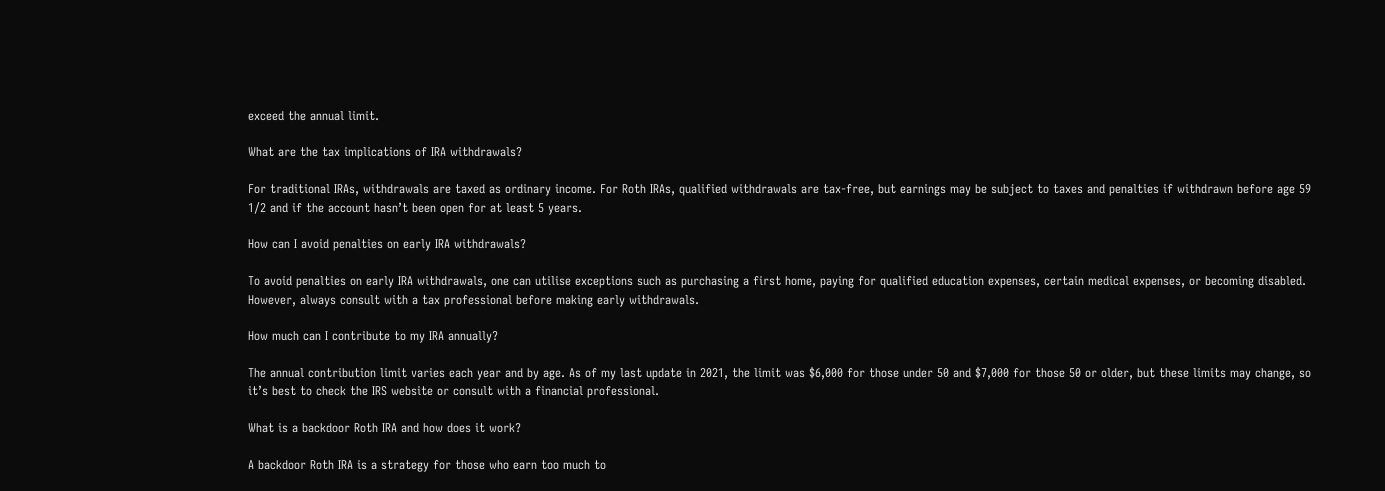exceed the annual limit.

What are the tax implications of IRA withdrawals?

For traditional IRAs, withdrawals are taxed as ordinary income. For Roth IRAs, qualified withdrawals are tax-free, but earnings may be subject to taxes and penalties if withdrawn before age 59 1⁄2 and if the account hasn’t been open for at least 5 years.

How can I avoid penalties on early IRA withdrawals?

To avoid penalties on early IRA withdrawals, one can utilise exceptions such as purchasing a first home, paying for qualified education expenses, certain medical expenses, or becoming disabled. However, always consult with a tax professional before making early withdrawals.

How much can I contribute to my IRA annually?

The annual contribution limit varies each year and by age. As of my last update in 2021, the limit was $6,000 for those under 50 and $7,000 for those 50 or older, but these limits may change, so it’s best to check the IRS website or consult with a financial professional.

What is a backdoor Roth IRA and how does it work?

A backdoor Roth IRA is a strategy for those who earn too much to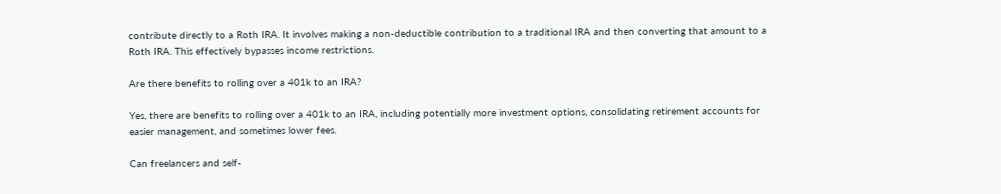contribute directly to a Roth IRA. It involves making a non-deductible contribution to a traditional IRA and then converting that amount to a Roth IRA. This effectively bypasses income restrictions.

Are there benefits to rolling over a 401k to an IRA?

Yes, there are benefits to rolling over a 401k to an IRA, including potentially more investment options, consolidating retirement accounts for easier management, and sometimes lower fees.

Can freelancers and self-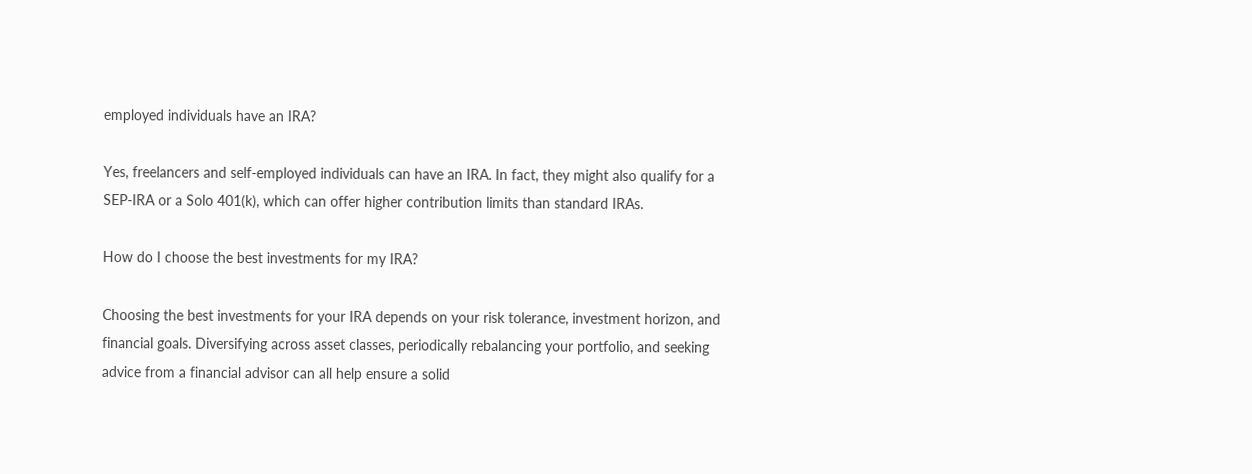employed individuals have an IRA?

Yes, freelancers and self-employed individuals can have an IRA. In fact, they might also qualify for a SEP-IRA or a Solo 401(k), which can offer higher contribution limits than standard IRAs.

How do I choose the best investments for my IRA?

Choosing the best investments for your IRA depends on your risk tolerance, investment horizon, and financial goals. Diversifying across asset classes, periodically rebalancing your portfolio, and seeking advice from a financial advisor can all help ensure a solid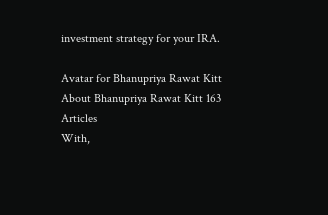investment strategy for your IRA.

Avatar for Bhanupriya Rawat Kitt
About Bhanupriya Rawat Kitt 163 Articles
With,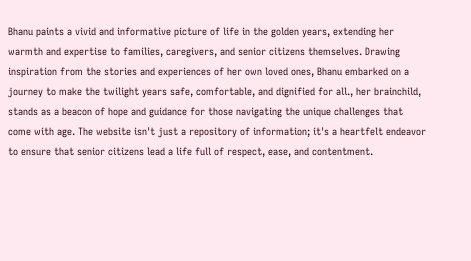Bhanu paints a vivid and informative picture of life in the golden years, extending her warmth and expertise to families, caregivers, and senior citizens themselves. Drawing inspiration from the stories and experiences of her own loved ones, Bhanu embarked on a journey to make the twilight years safe, comfortable, and dignified for all., her brainchild, stands as a beacon of hope and guidance for those navigating the unique challenges that come with age. The website isn't just a repository of information; it's a heartfelt endeavor to ensure that senior citizens lead a life full of respect, ease, and contentment.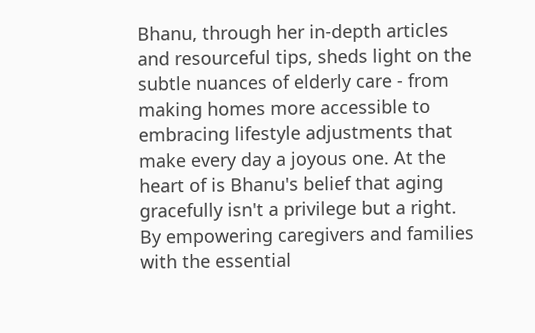Bhanu, through her in-depth articles and resourceful tips, sheds light on the subtle nuances of elderly care - from making homes more accessible to embracing lifestyle adjustments that make every day a joyous one. At the heart of is Bhanu's belief that aging gracefully isn't a privilege but a right. By empowering caregivers and families with the essential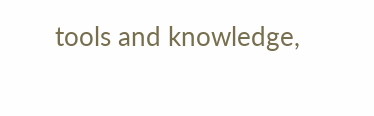tools and knowledge,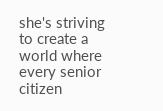she's striving to create a world where every senior citizen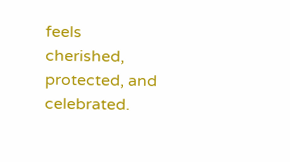feels cherished, protected, and celebrated.